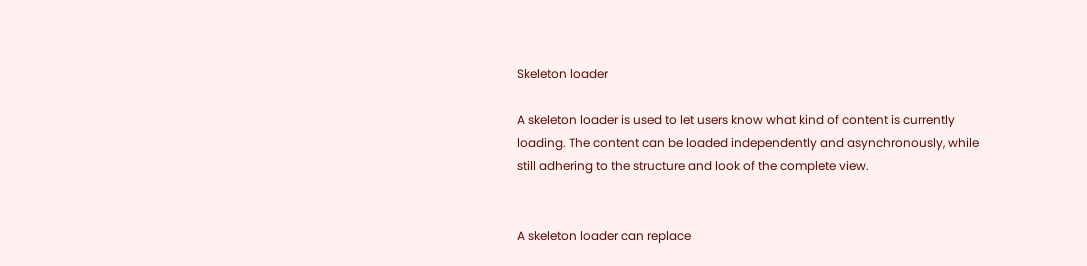Skeleton loader

A skeleton loader is used to let users know what kind of content is currently loading. The content can be loaded independently and asynchronously, while still adhering to the structure and look of the complete view.


A skeleton loader can replace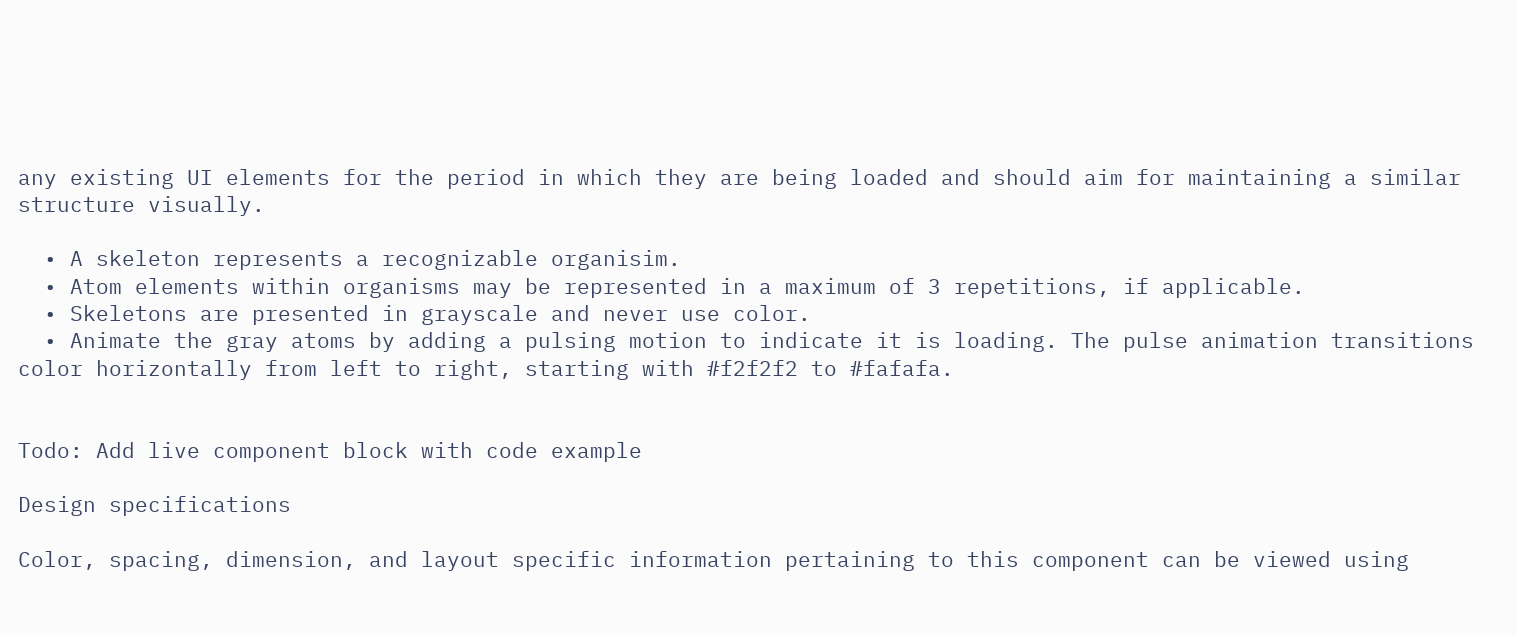any existing UI elements for the period in which they are being loaded and should aim for maintaining a similar structure visually.

  • A skeleton represents a recognizable organisim.
  • Atom elements within organisms may be represented in a maximum of 3 repetitions, if applicable.
  • Skeletons are presented in grayscale and never use color.
  • Animate the gray atoms by adding a pulsing motion to indicate it is loading. The pulse animation transitions color horizontally from left to right, starting with #f2f2f2 to #fafafa.


Todo: Add live component block with code example

Design specifications

Color, spacing, dimension, and layout specific information pertaining to this component can be viewed using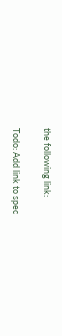the following link:

Todo: Add link to spec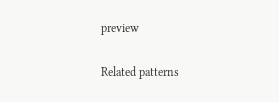preview

Related patterns